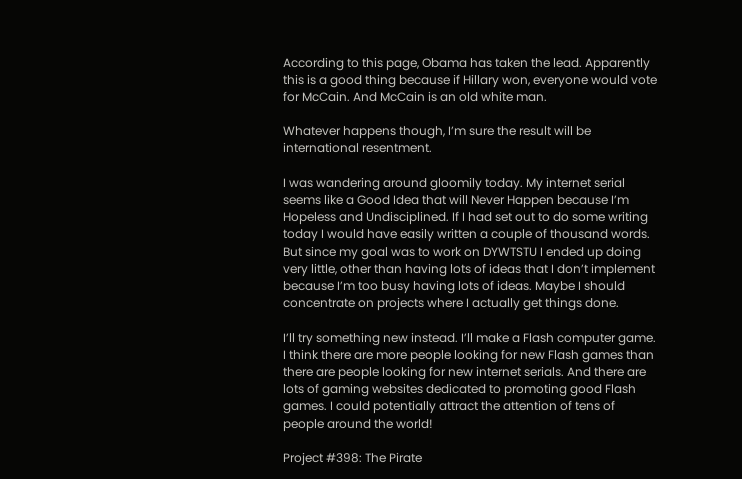According to this page, Obama has taken the lead. Apparently this is a good thing because if Hillary won, everyone would vote for McCain. And McCain is an old white man.

Whatever happens though, I’m sure the result will be international resentment.

I was wandering around gloomily today. My internet serial seems like a Good Idea that will Never Happen because I’m Hopeless and Undisciplined. If I had set out to do some writing today I would have easily written a couple of thousand words. But since my goal was to work on DYWTSTU I ended up doing very little, other than having lots of ideas that I don’t implement because I’m too busy having lots of ideas. Maybe I should concentrate on projects where I actually get things done.

I’ll try something new instead. I’ll make a Flash computer game. I think there are more people looking for new Flash games than there are people looking for new internet serials. And there are lots of gaming websites dedicated to promoting good Flash games. I could potentially attract the attention of tens of people around the world!

Project #398: The Pirate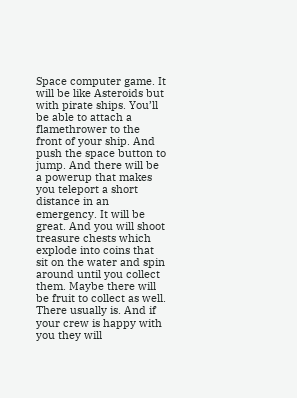Space computer game. It will be like Asteroids but with pirate ships. You’ll be able to attach a flamethrower to the front of your ship. And push the space button to jump. And there will be a powerup that makes you teleport a short distance in an emergency. It will be great. And you will shoot treasure chests which explode into coins that sit on the water and spin around until you collect them. Maybe there will be fruit to collect as well. There usually is. And if your crew is happy with you they will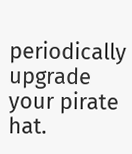periodically upgrade your pirate hat.